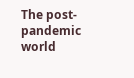The post-pandemic world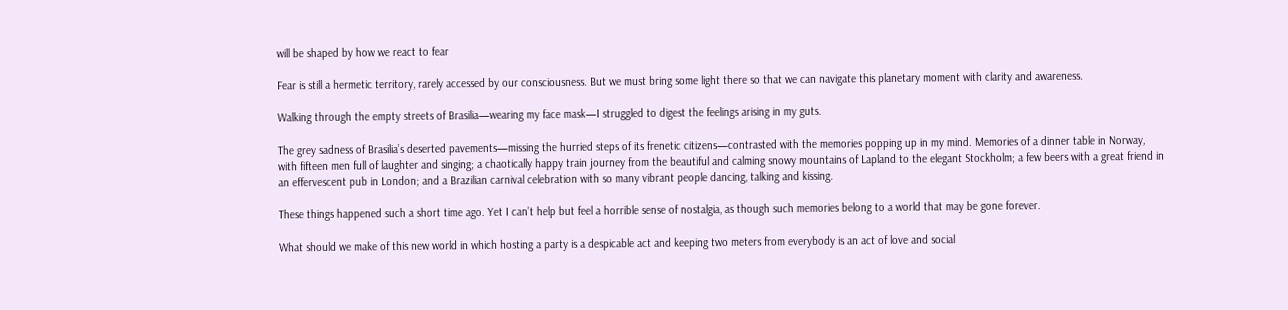will be shaped by how we react to fear

Fear is still a hermetic territory, rarely accessed by our consciousness. But we must bring some light there so that we can navigate this planetary moment with clarity and awareness.

Walking through the empty streets of Brasilia—wearing my face mask—I struggled to digest the feelings arising in my guts.

The grey sadness of Brasilia’s deserted pavements—missing the hurried steps of its frenetic citizens—contrasted with the memories popping up in my mind. Memories of a dinner table in Norway, with fifteen men full of laughter and singing; a chaotically happy train journey from the beautiful and calming snowy mountains of Lapland to the elegant Stockholm; a few beers with a great friend in an effervescent pub in London; and a Brazilian carnival celebration with so many vibrant people dancing, talking and kissing.

These things happened such a short time ago. Yet I can’t help but feel a horrible sense of nostalgia, as though such memories belong to a world that may be gone forever.

What should we make of this new world in which hosting a party is a despicable act and keeping two meters from everybody is an act of love and social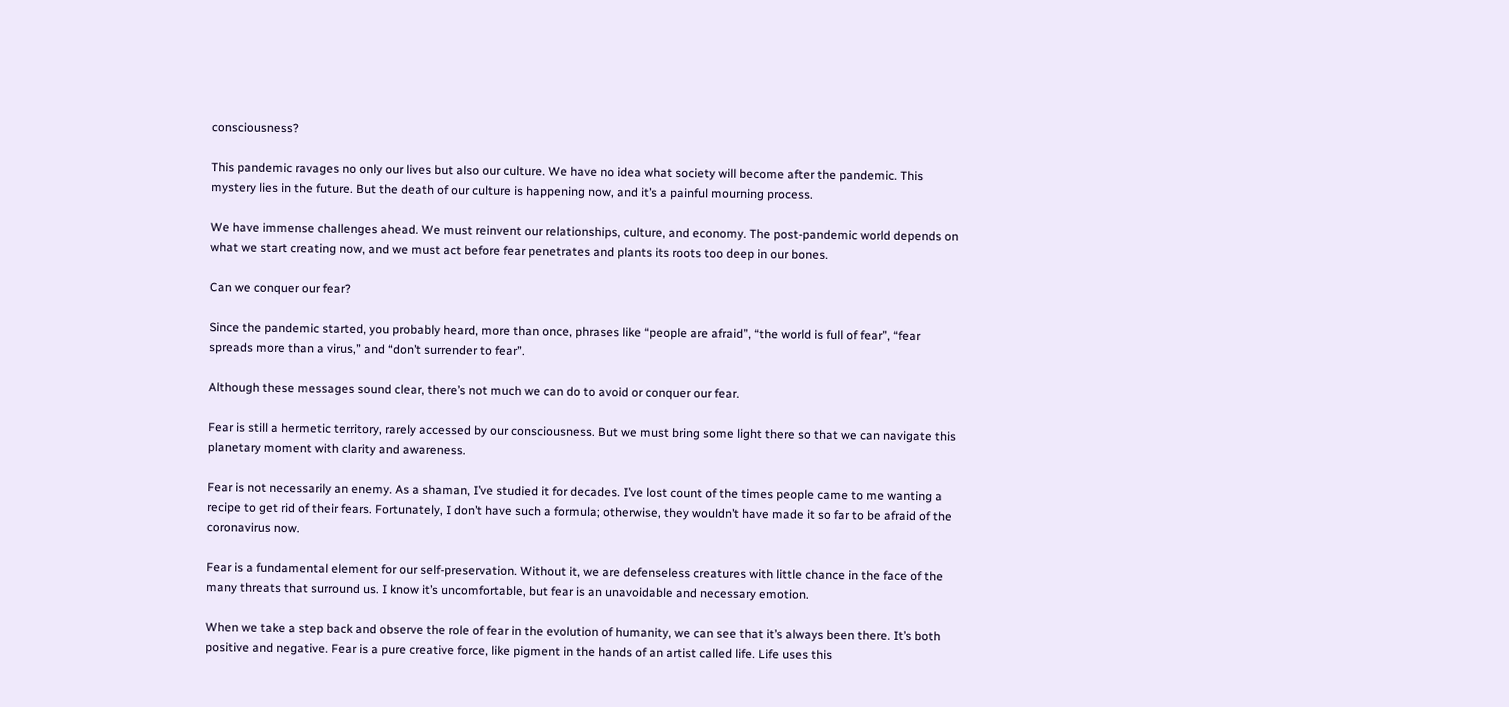consciousness?

This pandemic ravages no only our lives but also our culture. We have no idea what society will become after the pandemic. This mystery lies in the future. But the death of our culture is happening now, and it’s a painful mourning process.

We have immense challenges ahead. We must reinvent our relationships, culture, and economy. The post-pandemic world depends on what we start creating now, and we must act before fear penetrates and plants its roots too deep in our bones.

Can we conquer our fear?

Since the pandemic started, you probably heard, more than once, phrases like “people are afraid”, “the world is full of fear”, “fear spreads more than a virus,” and “don’t surrender to fear”.

Although these messages sound clear, there’s not much we can do to avoid or conquer our fear.

Fear is still a hermetic territory, rarely accessed by our consciousness. But we must bring some light there so that we can navigate this planetary moment with clarity and awareness.

Fear is not necessarily an enemy. As a shaman, I’ve studied it for decades. I’ve lost count of the times people came to me wanting a recipe to get rid of their fears. Fortunately, I don’t have such a formula; otherwise, they wouldn’t have made it so far to be afraid of the coronavirus now.

Fear is a fundamental element for our self-preservation. Without it, we are defenseless creatures with little chance in the face of the many threats that surround us. I know it’s uncomfortable, but fear is an unavoidable and necessary emotion.

When we take a step back and observe the role of fear in the evolution of humanity, we can see that it’s always been there. It’s both positive and negative. Fear is a pure creative force, like pigment in the hands of an artist called life. Life uses this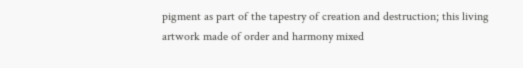pigment as part of the tapestry of creation and destruction; this living artwork made of order and harmony mixed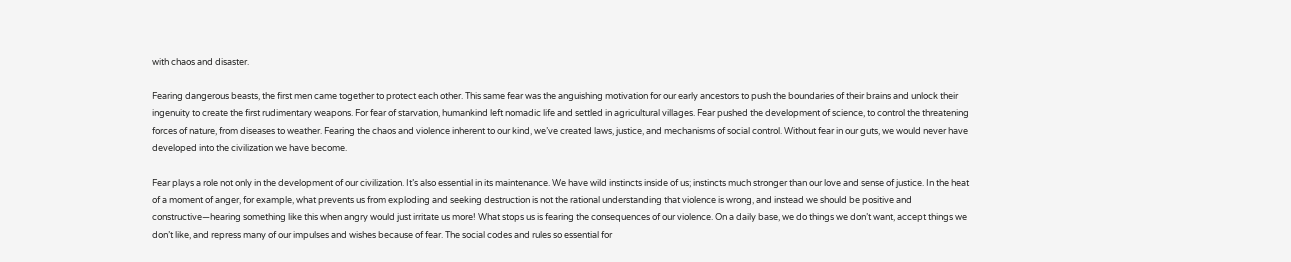with chaos and disaster.

Fearing dangerous beasts, the first men came together to protect each other. This same fear was the anguishing motivation for our early ancestors to push the boundaries of their brains and unlock their ingenuity to create the first rudimentary weapons. For fear of starvation, humankind left nomadic life and settled in agricultural villages. Fear pushed the development of science, to control the threatening forces of nature, from diseases to weather. Fearing the chaos and violence inherent to our kind, we’ve created laws, justice, and mechanisms of social control. Without fear in our guts, we would never have developed into the civilization we have become.

Fear plays a role not only in the development of our civilization. It’s also essential in its maintenance. We have wild instincts inside of us; instincts much stronger than our love and sense of justice. In the heat of a moment of anger, for example, what prevents us from exploding and seeking destruction is not the rational understanding that violence is wrong, and instead we should be positive and constructive—hearing something like this when angry would just irritate us more! What stops us is fearing the consequences of our violence. On a daily base, we do things we don’t want, accept things we don’t like, and repress many of our impulses and wishes because of fear. The social codes and rules so essential for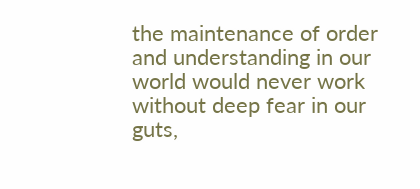the maintenance of order and understanding in our world would never work without deep fear in our guts,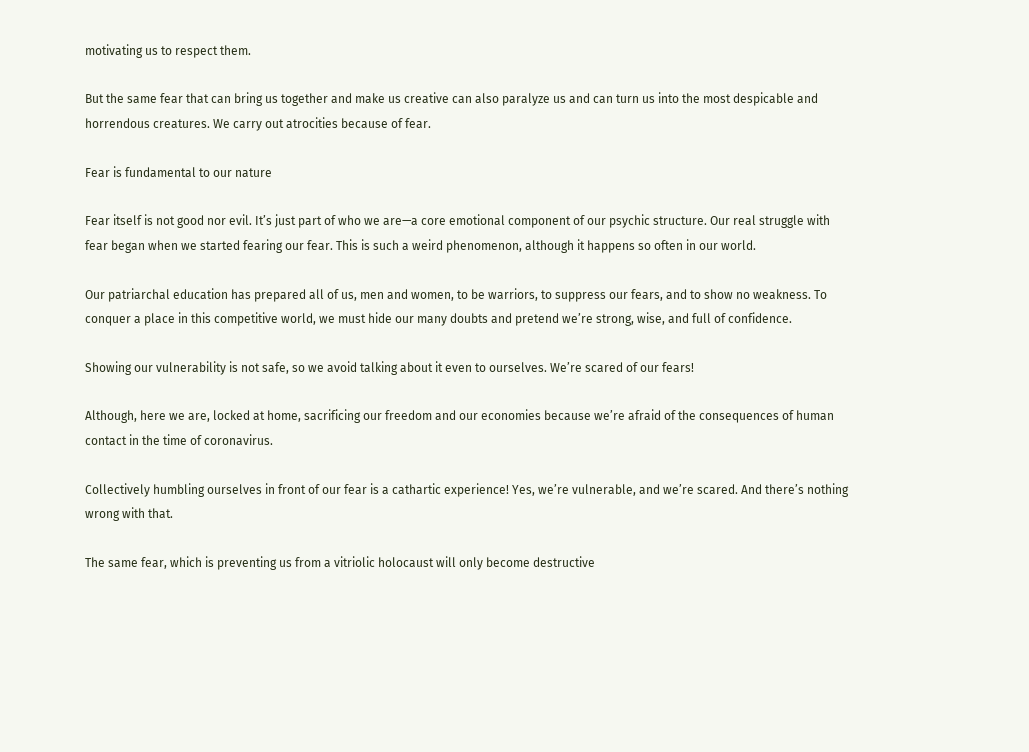motivating us to respect them.

But the same fear that can bring us together and make us creative can also paralyze us and can turn us into the most despicable and horrendous creatures. We carry out atrocities because of fear.

Fear is fundamental to our nature

Fear itself is not good nor evil. It’s just part of who we are—a core emotional component of our psychic structure. Our real struggle with fear began when we started fearing our fear. This is such a weird phenomenon, although it happens so often in our world.

Our patriarchal education has prepared all of us, men and women, to be warriors, to suppress our fears, and to show no weakness. To conquer a place in this competitive world, we must hide our many doubts and pretend we’re strong, wise, and full of confidence.

Showing our vulnerability is not safe, so we avoid talking about it even to ourselves. We’re scared of our fears!

Although, here we are, locked at home, sacrificing our freedom and our economies because we’re afraid of the consequences of human contact in the time of coronavirus.

Collectively humbling ourselves in front of our fear is a cathartic experience! Yes, we’re vulnerable, and we’re scared. And there’s nothing wrong with that.

The same fear, which is preventing us from a vitriolic holocaust will only become destructive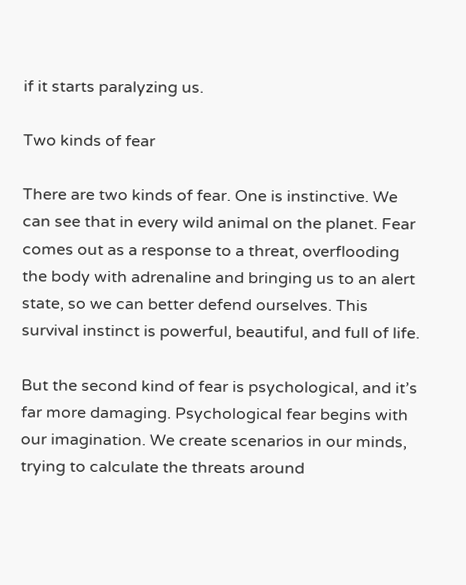if it starts paralyzing us.

Two kinds of fear

There are two kinds of fear. One is instinctive. We can see that in every wild animal on the planet. Fear comes out as a response to a threat, overflooding the body with adrenaline and bringing us to an alert state, so we can better defend ourselves. This survival instinct is powerful, beautiful, and full of life.

But the second kind of fear is psychological, and it’s far more damaging. Psychological fear begins with our imagination. We create scenarios in our minds, trying to calculate the threats around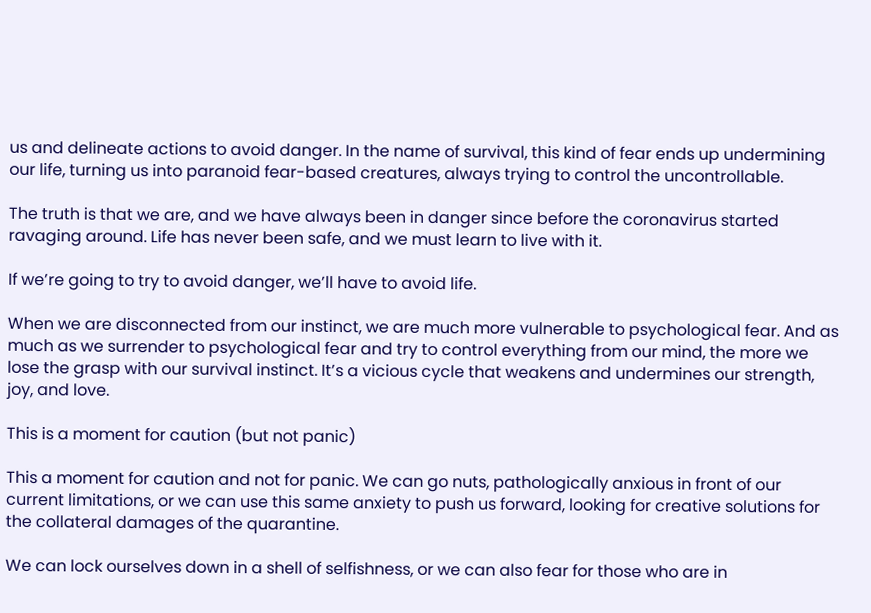us and delineate actions to avoid danger. In the name of survival, this kind of fear ends up undermining our life, turning us into paranoid fear-based creatures, always trying to control the uncontrollable.

The truth is that we are, and we have always been in danger since before the coronavirus started ravaging around. Life has never been safe, and we must learn to live with it.

If we’re going to try to avoid danger, we’ll have to avoid life.

When we are disconnected from our instinct, we are much more vulnerable to psychological fear. And as much as we surrender to psychological fear and try to control everything from our mind, the more we lose the grasp with our survival instinct. It’s a vicious cycle that weakens and undermines our strength, joy, and love.

This is a moment for caution (but not panic)

This a moment for caution and not for panic. We can go nuts, pathologically anxious in front of our current limitations, or we can use this same anxiety to push us forward, looking for creative solutions for the collateral damages of the quarantine.

We can lock ourselves down in a shell of selfishness, or we can also fear for those who are in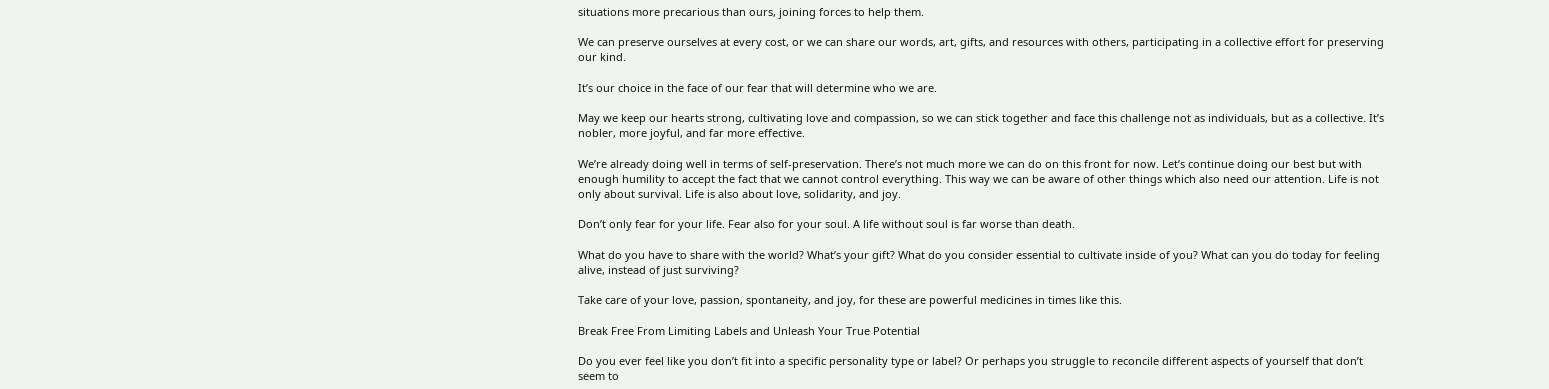situations more precarious than ours, joining forces to help them.

We can preserve ourselves at every cost, or we can share our words, art, gifts, and resources with others, participating in a collective effort for preserving our kind.

It’s our choice in the face of our fear that will determine who we are.

May we keep our hearts strong, cultivating love and compassion, so we can stick together and face this challenge not as individuals, but as a collective. It’s nobler, more joyful, and far more effective.

We’re already doing well in terms of self-preservation. There’s not much more we can do on this front for now. Let’s continue doing our best but with enough humility to accept the fact that we cannot control everything. This way we can be aware of other things which also need our attention. Life is not only about survival. Life is also about love, solidarity, and joy.

Don’t only fear for your life. Fear also for your soul. A life without soul is far worse than death.

What do you have to share with the world? What’s your gift? What do you consider essential to cultivate inside of you? What can you do today for feeling alive, instead of just surviving?

Take care of your love, passion, spontaneity, and joy, for these are powerful medicines in times like this.

Break Free From Limiting Labels and Unleash Your True Potential

Do you ever feel like you don’t fit into a specific personality type or label? Or perhaps you struggle to reconcile different aspects of yourself that don’t seem to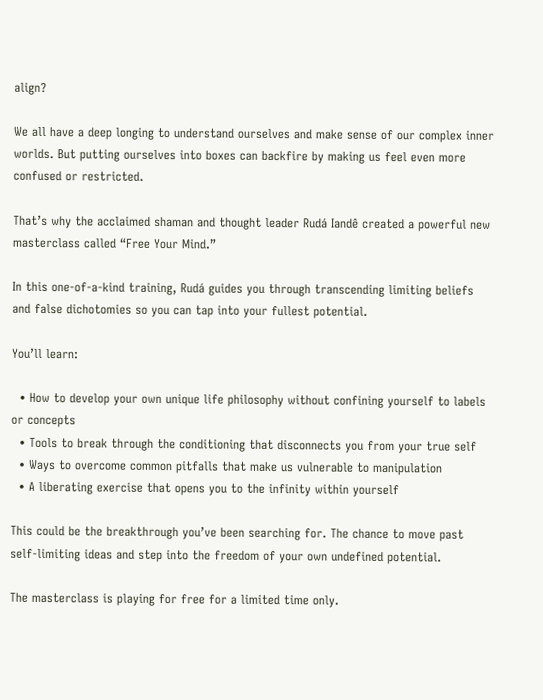align?

We all have a deep longing to understand ourselves and make sense of our complex inner worlds. But putting ourselves into boxes can backfire by making us feel even more confused or restricted.

That’s why the acclaimed shaman and thought leader Rudá Iandê created a powerful new masterclass called “Free Your Mind.”

In this one-of-a-kind training, Rudá guides you through transcending limiting beliefs and false dichotomies so you can tap into your fullest potential.

You’ll learn:

  • How to develop your own unique life philosophy without confining yourself to labels or concepts
  • Tools to break through the conditioning that disconnects you from your true self
  • Ways to overcome common pitfalls that make us vulnerable to manipulation
  • A liberating exercise that opens you to the infinity within yourself

This could be the breakthrough you’ve been searching for. The chance to move past self-limiting ideas and step into the freedom of your own undefined potential.

The masterclass is playing for free for a limited time only.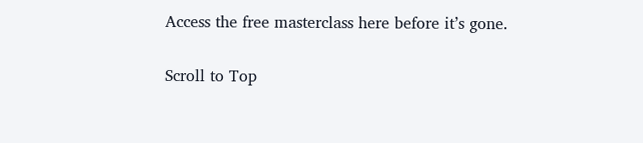Access the free masterclass here before it’s gone.


Scroll to Top